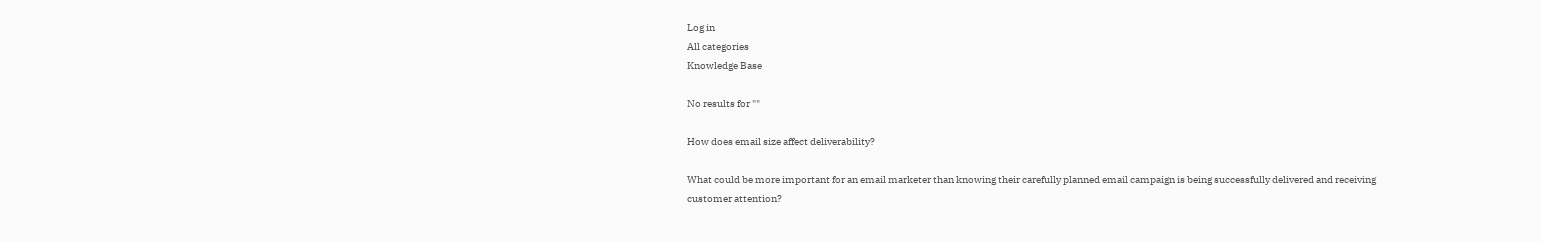Log in
All categories
Knowledge Base

No results for ""

How does email size affect deliverability?

What could be more important for an email marketer than knowing their carefully planned email campaign is being successfully delivered and receiving customer attention?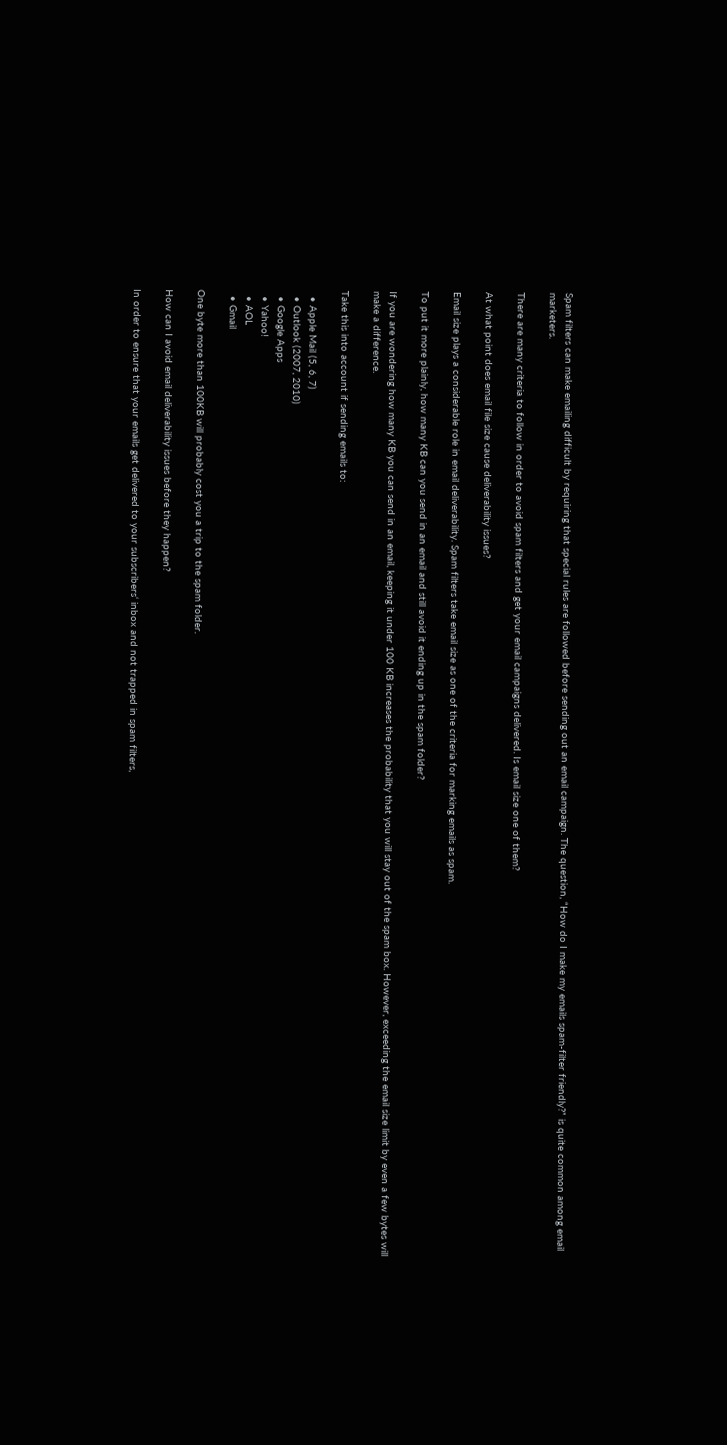Spam filters can make emailing difficult by requiring that special rules are followed before sending out an email campaign. The question, “How do I make my emails spam-filter friendly?” is quite common among email marketers.

There are many criteria to follow in order to avoid spam filters and get your email campaigns delivered. Is email size one of them?

At what point does email file size cause deliverability issues?

Email size plays a considerable role in email deliverability. Spam filters take email size as one of the criteria for marking emails as spam.

To put it more plainly, how many KB can you send in an email and still avoid it ending up in the spam folder?

If you are wondering how many KB you can send in an email, keeping it under 100 KB increases the probability that you will stay out of the spam box. However, exceeding the email size limit by even a few bytes will make a difference.

Take this into account if sending emails to:

  • Apple Mail (5, 6, 7)
  • Outlook (2007, 2010)
  • Google Apps
  • Yahoo!
  • AOL
  • Gmail

One byte more than 100KB will probably cost you a trip to the spam folder.

How can I avoid email deliverability issues before they happen?

In order to ensure that your emails get delivered to your subscribers‘ inbox and not trapped in spam filters,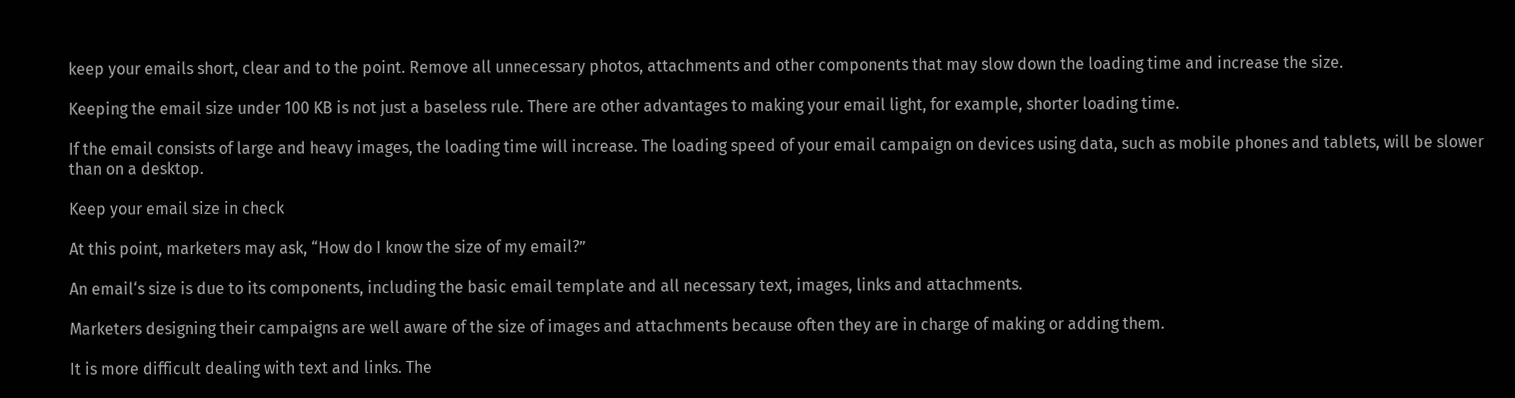keep your emails short, clear and to the point. Remove all unnecessary photos, attachments and other components that may slow down the loading time and increase the size.

Keeping the email size under 100 KB is not just a baseless rule. There are other advantages to making your email light, for example, shorter loading time.

If the email consists of large and heavy images, the loading time will increase. The loading speed of your email campaign on devices using data, such as mobile phones and tablets, will be slower than on a desktop.

Keep your email size in check

At this point, marketers may ask, “How do I know the size of my email?”

An email‘s size is due to its components, including the basic email template and all necessary text, images, links and attachments.

Marketers designing their campaigns are well aware of the size of images and attachments because often they are in charge of making or adding them.

It is more difficult dealing with text and links. The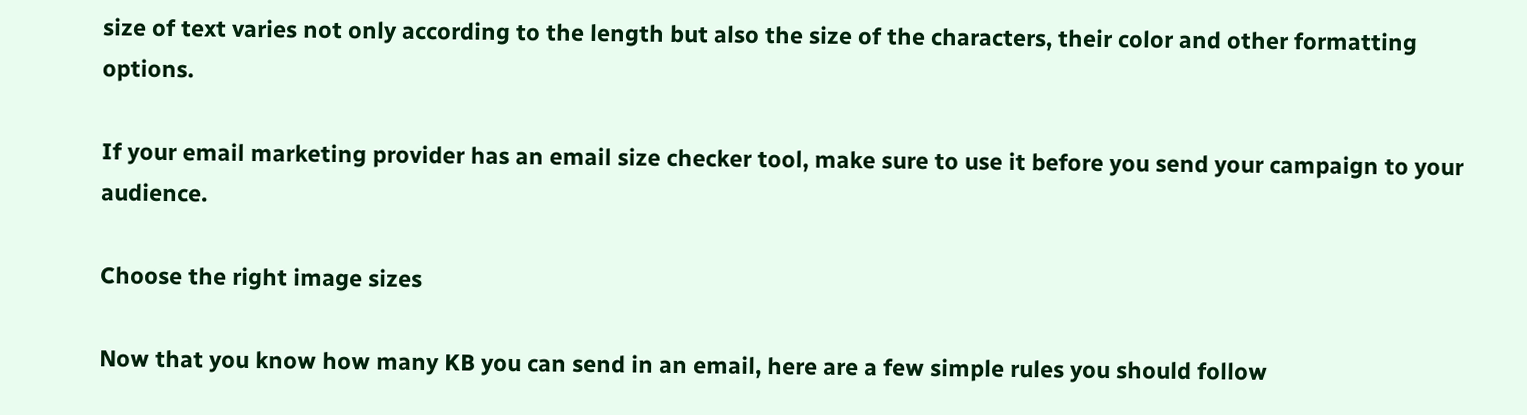size of text varies not only according to the length but also the size of the characters, their color and other formatting options.

If your email marketing provider has an email size checker tool, make sure to use it before you send your campaign to your audience.

Choose the right image sizes

Now that you know how many KB you can send in an email, here are a few simple rules you should follow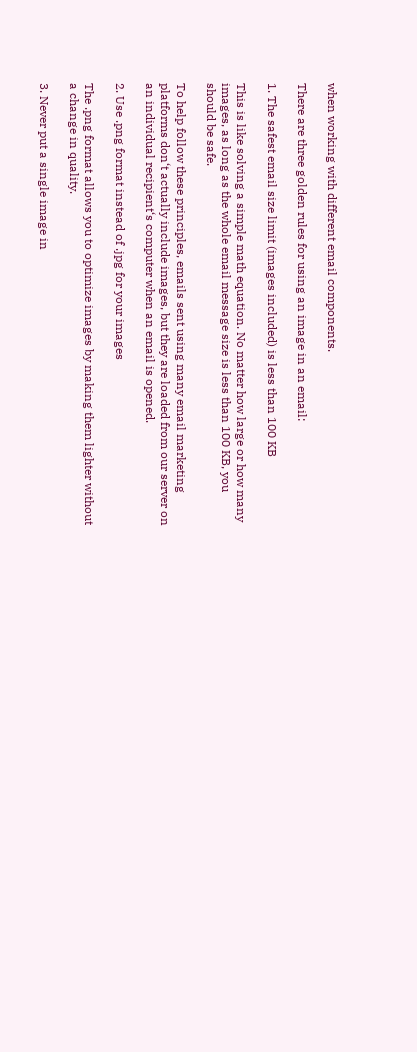when working with different email components.

There are three golden rules for using an image in an email:

1. The safest email size limit (images included) is less than 100 KB

This is like solving a simple math equation. No matter how large or how many images, as long as the whole email message size is less than 100 KB, you should be safe.

To help follow these principles, emails sent using many email marketing platforms don‘t actually include images, but they are loaded from our server on an individual recipient‘s computer when an email is opened.

2. Use .png format instead of .jpg for your images

The .png format allows you to optimize images by making them lighter without a change in quality.

3. Never put a single image in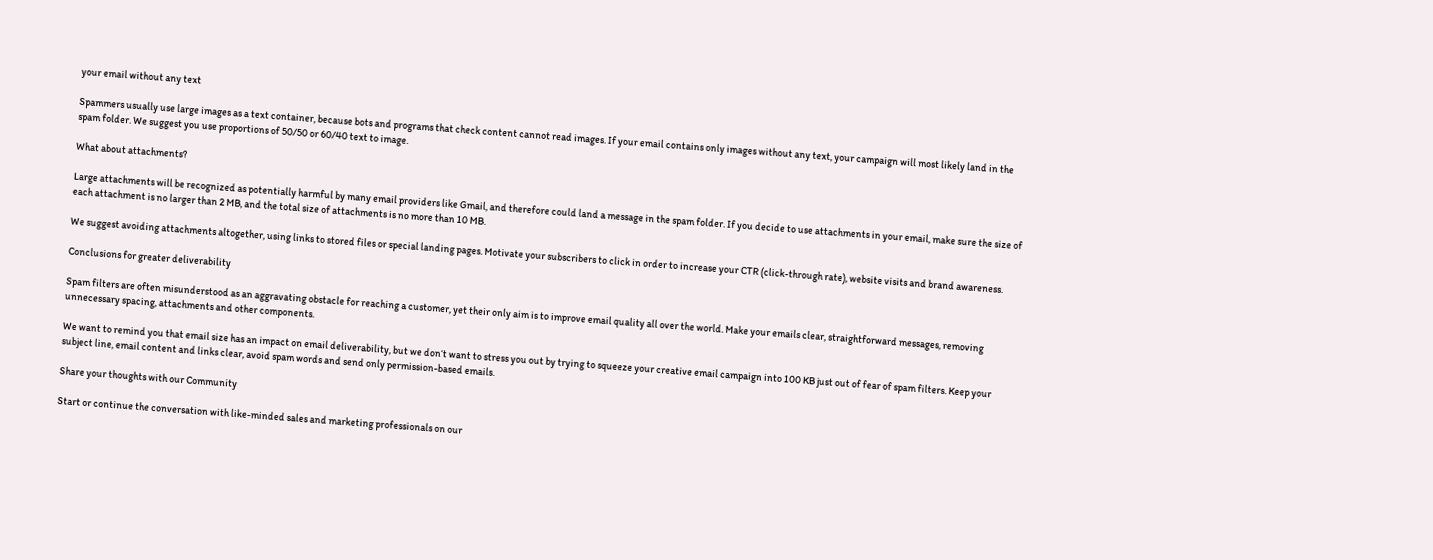your email without any text

Spammers usually use large images as a text container, because bots and programs that check content cannot read images. If your email contains only images without any text, your campaign will most likely land in the spam folder. We suggest you use proportions of 50/50 or 60/40 text to image.

What about attachments?

Large attachments will be recognized as potentially harmful by many email providers like Gmail, and therefore could land a message in the spam folder. If you decide to use attachments in your email, make sure the size of each attachment is no larger than 2 MB, and the total size of attachments is no more than 10 MB.

We suggest avoiding attachments altogether, using links to stored files or special landing pages. Motivate your subscribers to click in order to increase your CTR (click-through rate), website visits and brand awareness.

Conclusions for greater deliverability

Spam filters are often misunderstood as an aggravating obstacle for reaching a customer, yet their only aim is to improve email quality all over the world. Make your emails clear, straightforward messages, removing unnecessary spacing, attachments and other components.

We want to remind you that email size has an impact on email deliverability, but we don‘t want to stress you out by trying to squeeze your creative email campaign into 100 KB just out of fear of spam filters. Keep your subject line, email content and links clear, avoid spam words and send only permission-based emails.

Share your thoughts with our Community

Start or continue the conversation with like-minded sales and marketing professionals on our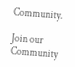Community.

Join our Community